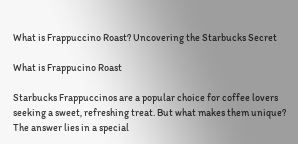What is Frappuccino Roast? Uncovering the Starbucks Secret

What is Frappucino Roast

Starbucks Frappuccinos are a popular choice for coffee lovers seeking a sweet, refreshing treat. But what makes them unique? The answer lies in a special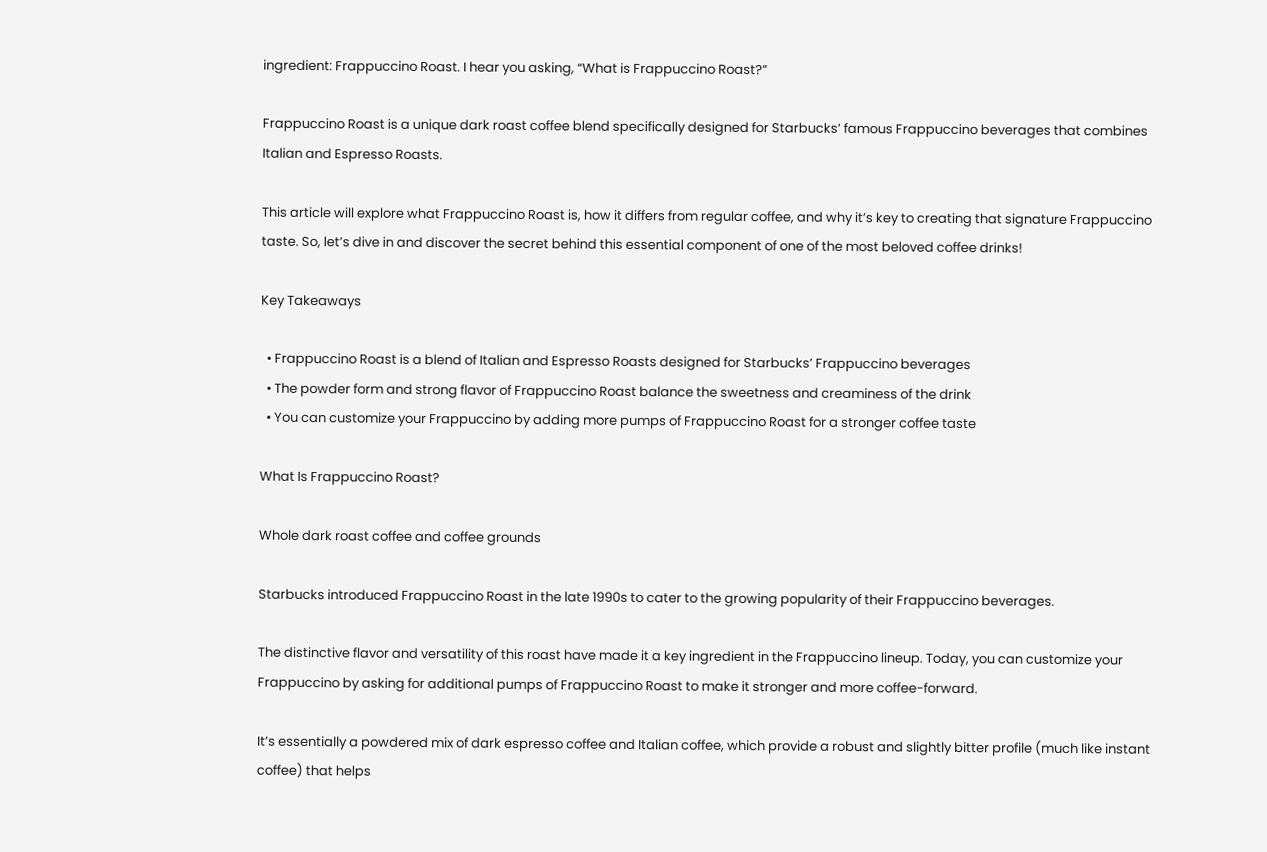ingredient: Frappuccino Roast. I hear you asking, “What is Frappuccino Roast?”

Frappuccino Roast is a unique dark roast coffee blend specifically designed for Starbucks’ famous Frappuccino beverages that combines Italian and Espresso Roasts.

This article will explore what Frappuccino Roast is, how it differs from regular coffee, and why it’s key to creating that signature Frappuccino taste. So, let’s dive in and discover the secret behind this essential component of one of the most beloved coffee drinks!

Key Takeaways

  • Frappuccino Roast is a blend of Italian and Espresso Roasts designed for Starbucks’ Frappuccino beverages
  • The powder form and strong flavor of Frappuccino Roast balance the sweetness and creaminess of the drink
  • You can customize your Frappuccino by adding more pumps of Frappuccino Roast for a stronger coffee taste

What Is Frappuccino Roast?

Whole dark roast coffee and coffee grounds

Starbucks introduced Frappuccino Roast in the late 1990s to cater to the growing popularity of their Frappuccino beverages.

The distinctive flavor and versatility of this roast have made it a key ingredient in the Frappuccino lineup. Today, you can customize your Frappuccino by asking for additional pumps of Frappuccino Roast to make it stronger and more coffee-forward.

It’s essentially a powdered mix of dark espresso coffee and Italian coffee, which provide a robust and slightly bitter profile (much like instant coffee) that helps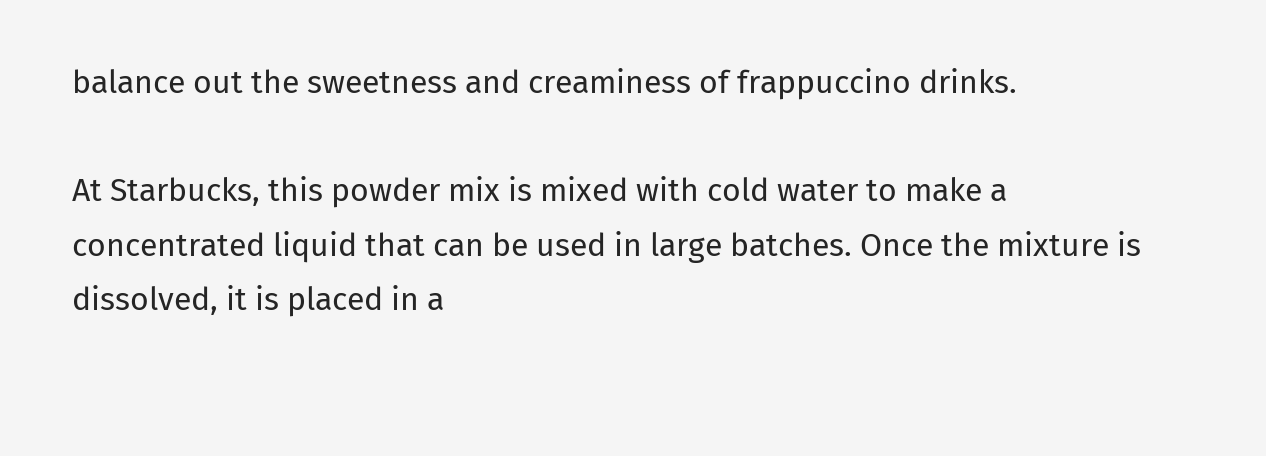balance out the sweetness and creaminess of frappuccino drinks.

At Starbucks, this powder mix is mixed with cold water to make a concentrated liquid that can be used in large batches. Once the mixture is dissolved, it is placed in a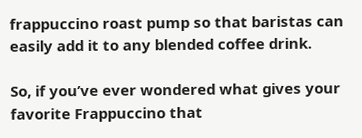frappuccino roast pump so that baristas can easily add it to any blended coffee drink.

So, if you’ve ever wondered what gives your favorite Frappuccino that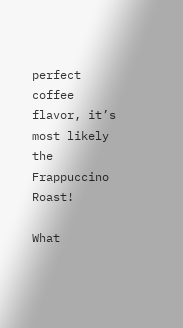perfect coffee flavor, it’s most likely the Frappuccino Roast!

What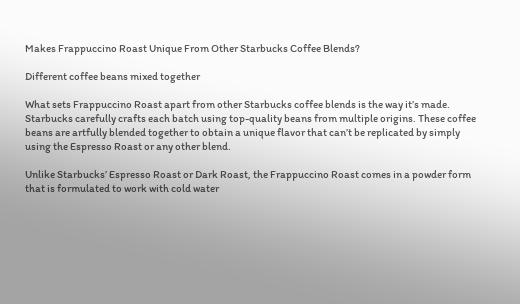Makes Frappuccino Roast Unique From Other Starbucks Coffee Blends?

Different coffee beans mixed together

What sets Frappuccino Roast apart from other Starbucks coffee blends is the way it’s made. Starbucks carefully crafts each batch using top-quality beans from multiple origins. These coffee beans are artfully blended together to obtain a unique flavor that can’t be replicated by simply using the Espresso Roast or any other blend.

Unlike Starbucks’ Espresso Roast or Dark Roast, the Frappuccino Roast comes in a powder form that is formulated to work with cold water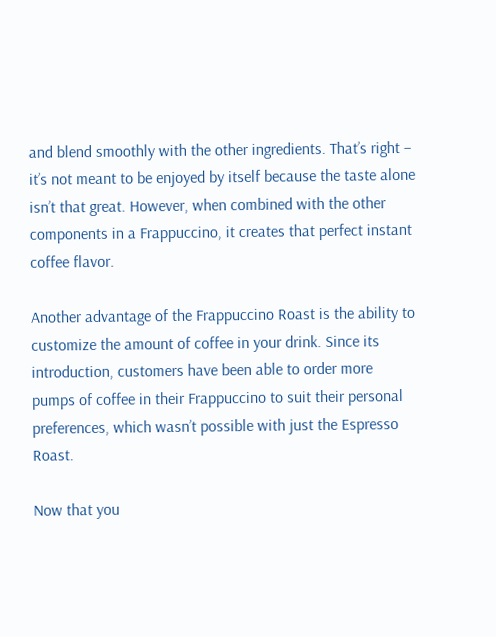and blend smoothly with the other ingredients. That’s right – it’s not meant to be enjoyed by itself because the taste alone isn’t that great. However, when combined with the other components in a Frappuccino, it creates that perfect instant coffee flavor.

Another advantage of the Frappuccino Roast is the ability to customize the amount of coffee in your drink. Since its introduction, customers have been able to order more pumps of coffee in their Frappuccino to suit their personal preferences, which wasn’t possible with just the Espresso Roast.

Now that you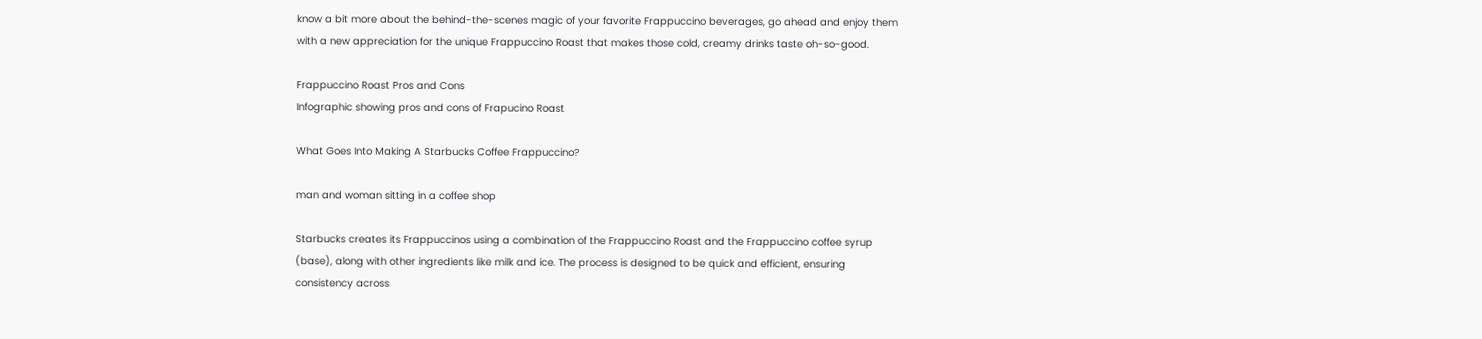know a bit more about the behind-the-scenes magic of your favorite Frappuccino beverages, go ahead and enjoy them with a new appreciation for the unique Frappuccino Roast that makes those cold, creamy drinks taste oh-so-good.

Frappuccino Roast Pros and Cons
Infographic showing pros and cons of Frapucino Roast

What Goes Into Making A Starbucks Coffee Frappuccino?

man and woman sitting in a coffee shop

Starbucks creates its Frappuccinos using a combination of the Frappuccino Roast and the Frappuccino coffee syrup (base), along with other ingredients like milk and ice. The process is designed to be quick and efficient, ensuring consistency across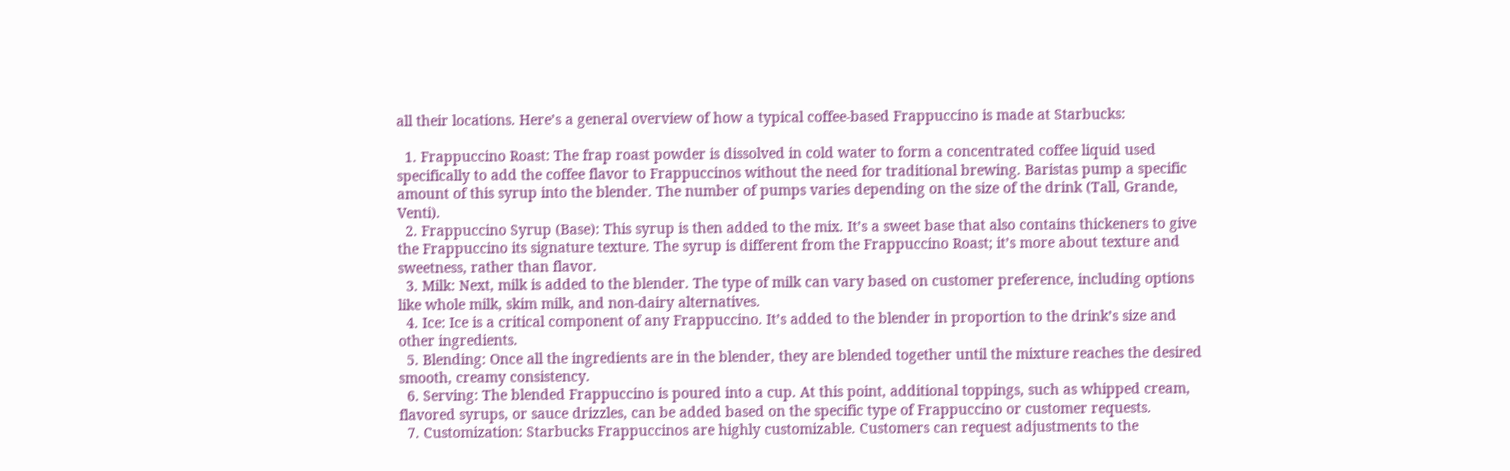all their locations. Here’s a general overview of how a typical coffee-based Frappuccino is made at Starbucks:

  1. Frappuccino Roast: The frap roast powder is dissolved in cold water to form a concentrated coffee liquid used specifically to add the coffee flavor to Frappuccinos without the need for traditional brewing. Baristas pump a specific amount of this syrup into the blender. The number of pumps varies depending on the size of the drink (Tall, Grande, Venti).
  2. Frappuccino Syrup (Base): This syrup is then added to the mix. It’s a sweet base that also contains thickeners to give the Frappuccino its signature texture. The syrup is different from the Frappuccino Roast; it’s more about texture and sweetness, rather than flavor.
  3. Milk: Next, milk is added to the blender. The type of milk can vary based on customer preference, including options like whole milk, skim milk, and non-dairy alternatives.
  4. Ice: Ice is a critical component of any Frappuccino. It’s added to the blender in proportion to the drink’s size and other ingredients.
  5. Blending: Once all the ingredients are in the blender, they are blended together until the mixture reaches the desired smooth, creamy consistency.
  6. Serving: The blended Frappuccino is poured into a cup. At this point, additional toppings, such as whipped cream, flavored syrups, or sauce drizzles, can be added based on the specific type of Frappuccino or customer requests.
  7. Customization: Starbucks Frappuccinos are highly customizable. Customers can request adjustments to the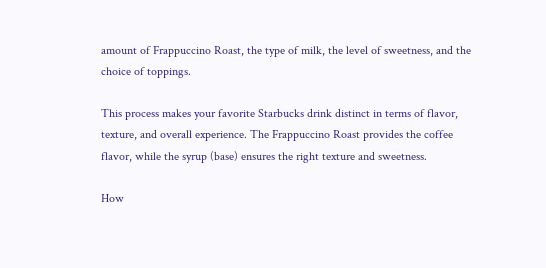amount of Frappuccino Roast, the type of milk, the level of sweetness, and the choice of toppings.

This process makes your favorite Starbucks drink distinct in terms of flavor, texture, and overall experience. The Frappuccino Roast provides the coffee flavor, while the syrup (base) ensures the right texture and sweetness.

How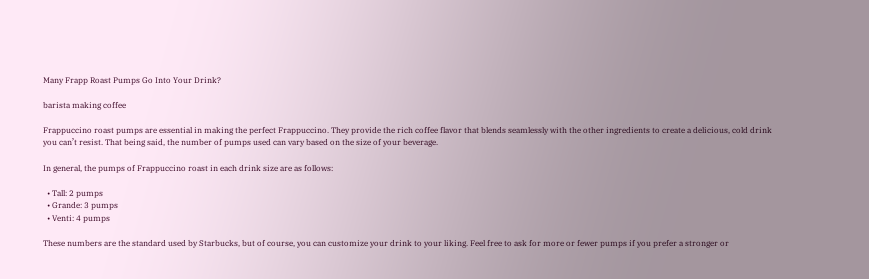Many Frapp Roast Pumps Go Into Your Drink?

barista making coffee

Frappuccino roast pumps are essential in making the perfect Frappuccino. They provide the rich coffee flavor that blends seamlessly with the other ingredients to create a delicious, cold drink you can’t resist. That being said, the number of pumps used can vary based on the size of your beverage.

In general, the pumps of Frappuccino roast in each drink size are as follows:

  • Tall: 2 pumps
  • Grande: 3 pumps
  • Venti: 4 pumps

These numbers are the standard used by Starbucks, but of course, you can customize your drink to your liking. Feel free to ask for more or fewer pumps if you prefer a stronger or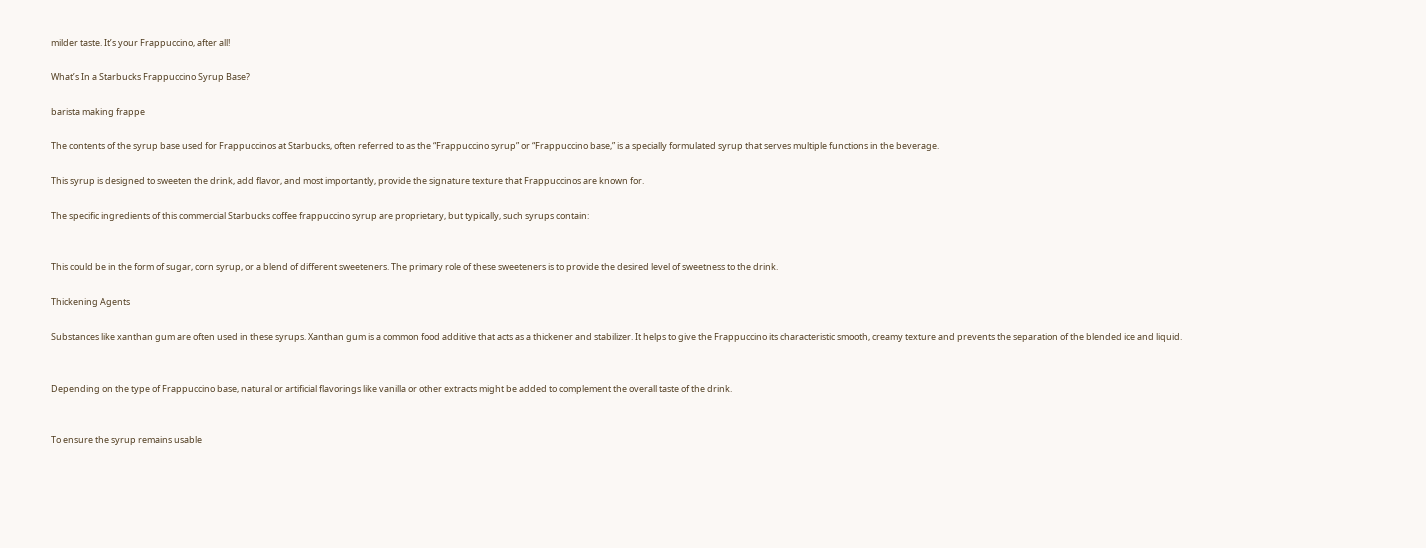milder taste. It’s your Frappuccino, after all!

What’s In a Starbucks Frappuccino Syrup Base?

barista making frappe

The contents of the syrup base used for Frappuccinos at Starbucks, often referred to as the “Frappuccino syrup” or “Frappuccino base,” is a specially formulated syrup that serves multiple functions in the beverage.

This syrup is designed to sweeten the drink, add flavor, and most importantly, provide the signature texture that Frappuccinos are known for.

The specific ingredients of this commercial Starbucks coffee frappuccino syrup are proprietary, but typically, such syrups contain:


This could be in the form of sugar, corn syrup, or a blend of different sweeteners. The primary role of these sweeteners is to provide the desired level of sweetness to the drink.

Thickening Agents

Substances like xanthan gum are often used in these syrups. Xanthan gum is a common food additive that acts as a thickener and stabilizer. It helps to give the Frappuccino its characteristic smooth, creamy texture and prevents the separation of the blended ice and liquid.


Depending on the type of Frappuccino base, natural or artificial flavorings like vanilla or other extracts might be added to complement the overall taste of the drink.


To ensure the syrup remains usable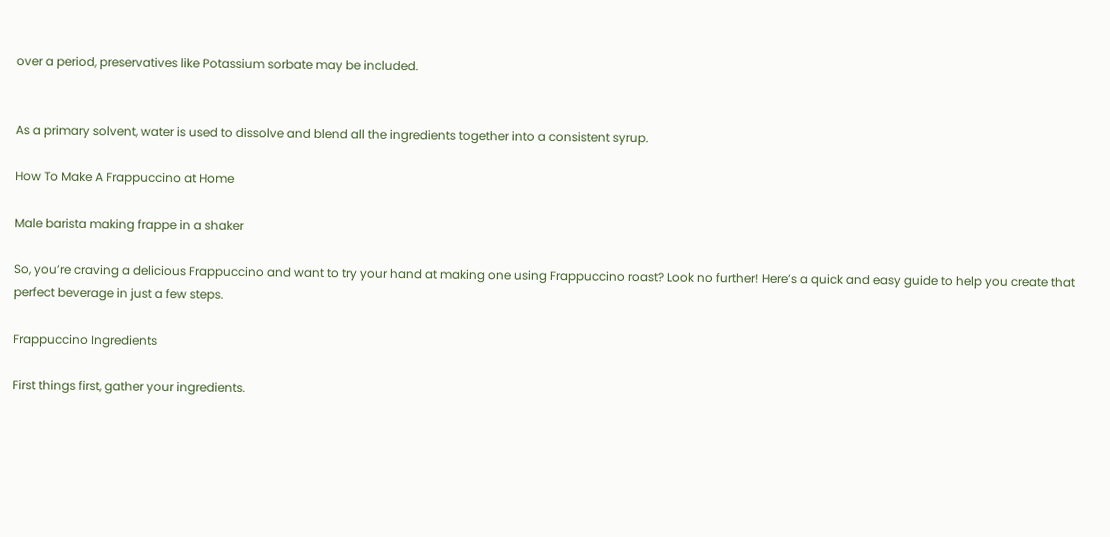over a period, preservatives like Potassium sorbate may be included.


As a primary solvent, water is used to dissolve and blend all the ingredients together into a consistent syrup.

How To Make A Frappuccino at Home

Male barista making frappe in a shaker

So, you’re craving a delicious Frappuccino and want to try your hand at making one using Frappuccino roast? Look no further! Here’s a quick and easy guide to help you create that perfect beverage in just a few steps.

Frappuccino Ingredients

First things first, gather your ingredients.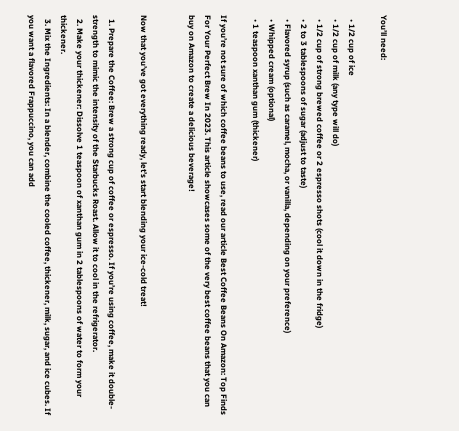You’ll need:

  • 1/2 cup of ice
  • 1/2 cup of milk (any type will do)
  • 1/2 cup of strong brewed coffee or 2 espresso shots (cool it down in the fridge)
  • 2 to 3 tablespoons of sugar (adjust to taste)
  • Flavored syrup (such as caramel, mocha, or vanilla, depending on your preference)
  • Whipped cream (optional)
  • 1 teaspoon xanthan gum (thickener)

If you’re not sure of which coffee beans to use, read our article Best Coffee Beans On Amazon: Top Finds For Your Perfect Brew In 2023. This article showcases some of the very best coffee beans that you can buy on Amazon to create a delicious beverage!


Now that you’ve got everything ready, let’s start blending your ice-cold treat!

  1. Prepare the Coffee: Brew a strong cup of coffee or espresso. If you’re using coffee, make it double-strength to mimic the intensity of the Starbucks Roast. Allow it to cool in the refrigerator.
  2. Make your thickener: Dissolve 1 teaspoon of xanthan gum in 2 tablespoons of water to form your thickener.
  3. Mix the Ingredients: In a blender, combine the cooled coffee, thickener, milk, sugar, and ice cubes. If you want a flavored Frappuccino, you can add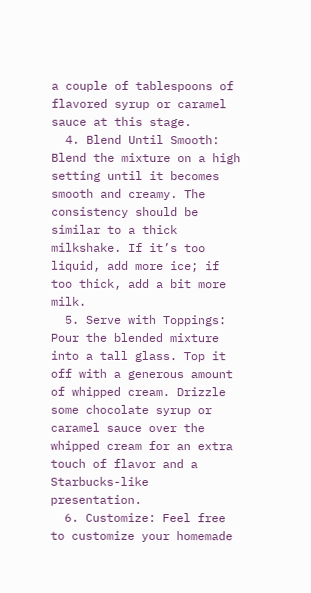a couple of tablespoons of flavored syrup or caramel sauce at this stage.
  4. Blend Until Smooth: Blend the mixture on a high setting until it becomes smooth and creamy. The consistency should be similar to a thick milkshake. If it’s too liquid, add more ice; if too thick, add a bit more milk.
  5. Serve with Toppings: Pour the blended mixture into a tall glass. Top it off with a generous amount of whipped cream. Drizzle some chocolate syrup or caramel sauce over the whipped cream for an extra touch of flavor and a Starbucks-like presentation.
  6. Customize: Feel free to customize your homemade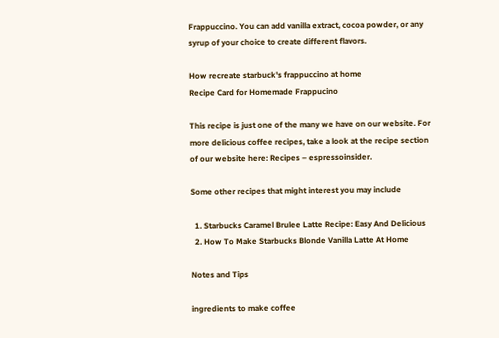Frappuccino. You can add vanilla extract, cocoa powder, or any syrup of your choice to create different flavors.

How recreate starbuck's frappuccino at home
Recipe Card for Homemade Frappucino

This recipe is just one of the many we have on our website. For more delicious coffee recipes, take a look at the recipe section of our website here: Recipes – espressoinsider.

Some other recipes that might interest you may include

  1. Starbucks Caramel Brulee Latte Recipe: Easy And Delicious
  2. How To Make Starbucks Blonde Vanilla Latte At Home

Notes and Tips

ingredients to make coffee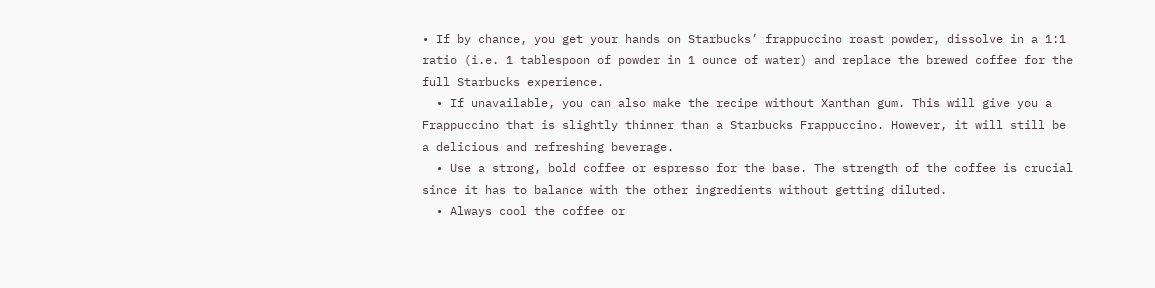• If by chance, you get your hands on Starbucks’ frappuccino roast powder, dissolve in a 1:1 ratio (i.e. 1 tablespoon of powder in 1 ounce of water) and replace the brewed coffee for the full Starbucks experience.
  • If unavailable, you can also make the recipe without Xanthan gum. This will give you a Frappuccino that is slightly thinner than a Starbucks Frappuccino. However, it will still be a delicious and refreshing beverage.
  • Use a strong, bold coffee or espresso for the base. The strength of the coffee is crucial since it has to balance with the other ingredients without getting diluted.
  • Always cool the coffee or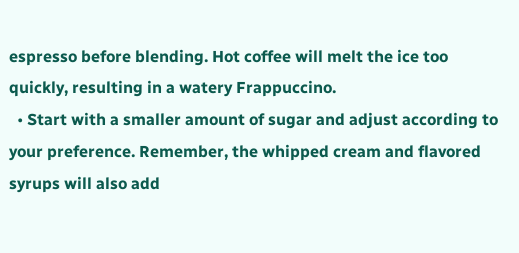espresso before blending. Hot coffee will melt the ice too quickly, resulting in a watery Frappuccino.
  • Start with a smaller amount of sugar and adjust according to your preference. Remember, the whipped cream and flavored syrups will also add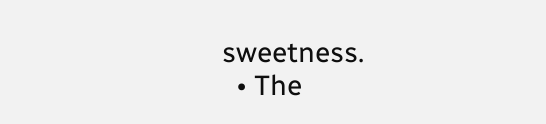sweetness.
  • The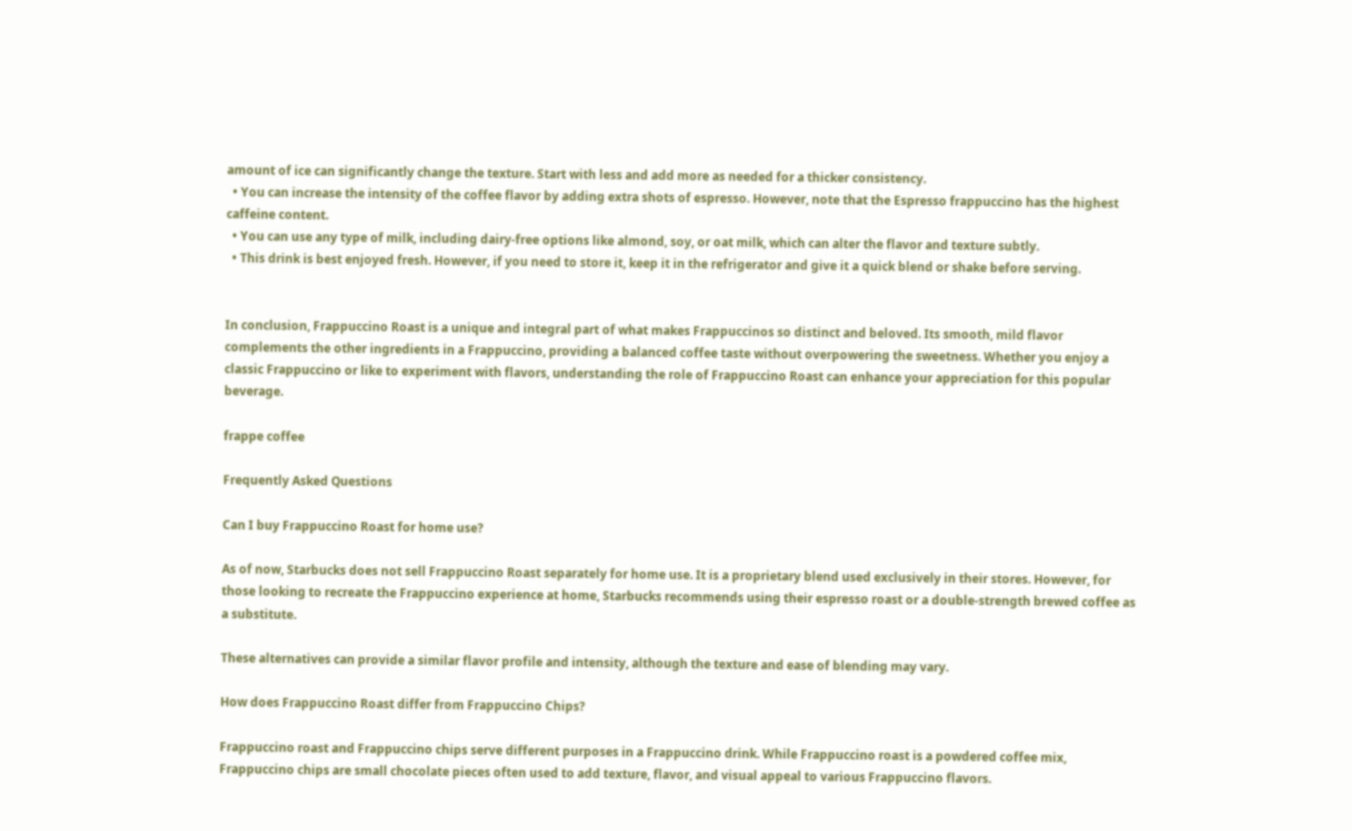amount of ice can significantly change the texture. Start with less and add more as needed for a thicker consistency.
  • You can increase the intensity of the coffee flavor by adding extra shots of espresso. However, note that the Espresso frappuccino has the highest caffeine content.
  • You can use any type of milk, including dairy-free options like almond, soy, or oat milk, which can alter the flavor and texture subtly.
  • This drink is best enjoyed fresh. However, if you need to store it, keep it in the refrigerator and give it a quick blend or shake before serving.


In conclusion, Frappuccino Roast is a unique and integral part of what makes Frappuccinos so distinct and beloved. Its smooth, mild flavor complements the other ingredients in a Frappuccino, providing a balanced coffee taste without overpowering the sweetness. Whether you enjoy a classic Frappuccino or like to experiment with flavors, understanding the role of Frappuccino Roast can enhance your appreciation for this popular beverage.

frappe coffee

Frequently Asked Questions

Can I buy Frappuccino Roast for home use?

As of now, Starbucks does not sell Frappuccino Roast separately for home use. It is a proprietary blend used exclusively in their stores. However, for those looking to recreate the Frappuccino experience at home, Starbucks recommends using their espresso roast or a double-strength brewed coffee as a substitute.

These alternatives can provide a similar flavor profile and intensity, although the texture and ease of blending may vary.

How does Frappuccino Roast differ from Frappuccino Chips?

Frappuccino roast and Frappuccino chips serve different purposes in a Frappuccino drink. While Frappuccino roast is a powdered coffee mix, Frappuccino chips are small chocolate pieces often used to add texture, flavor, and visual appeal to various Frappuccino flavors.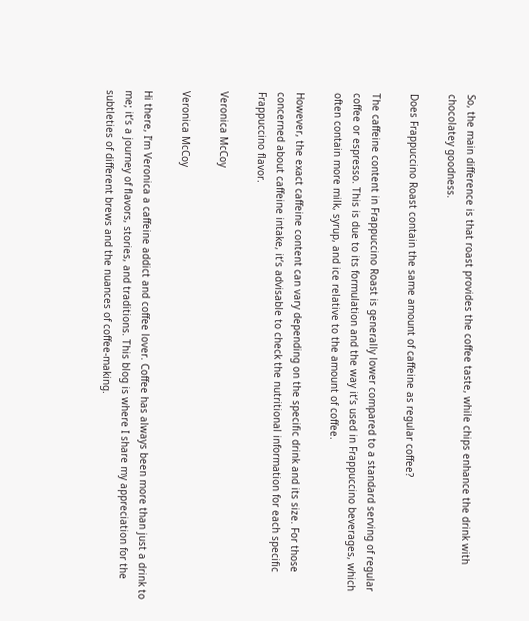So, the main difference is that roast provides the coffee taste, while chips enhance the drink with chocolatey goodness.

Does Frappuccino Roast contain the same amount of caffeine as regular coffee?

The caffeine content in Frappuccino Roast is generally lower compared to a standard serving of regular coffee or espresso. This is due to its formulation and the way it’s used in Frappuccino beverages, which often contain more milk, syrup, and ice relative to the amount of coffee.

However, the exact caffeine content can vary depending on the specific drink and its size. For those concerned about caffeine intake, it’s advisable to check the nutritional information for each specific Frappuccino flavor.

Veronica McCoy

Veronica McCoy

Hi there, I’m Veronica a caffeine addict and coffee lover. Coffee has always been more than just a drink to me; it’s a journey of flavors, stories, and traditions. This blog is where I share my appreciation for the subtleties of different brews and the nuances of coffee-making.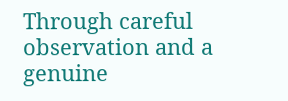Through careful observation and a genuine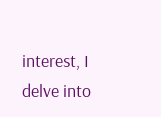interest, I delve into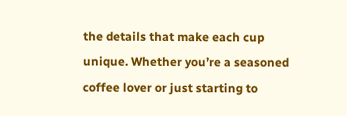the details that make each cup unique. Whether you’re a seasoned coffee lover or just starting to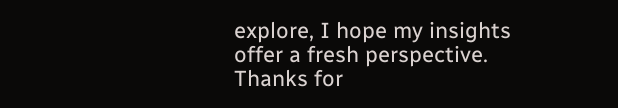explore, I hope my insights offer a fresh perspective. Thanks for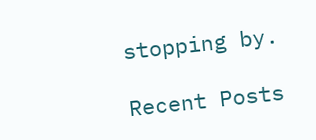stopping by.

Recent Posts